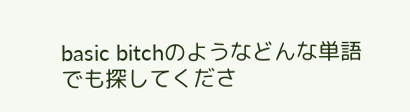basic bitchのようなどんな単語でも探してくださ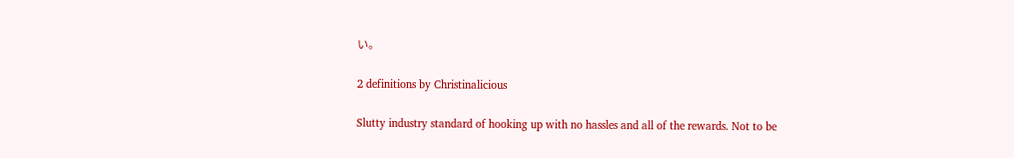い。

2 definitions by Christinalicious

Slutty industry standard of hooking up with no hassles and all of the rewards. Not to be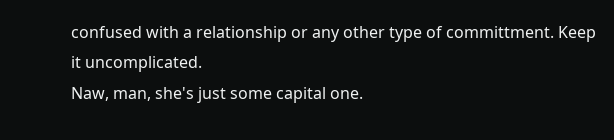confused with a relationship or any other type of committment. Keep it uncomplicated.
Naw, man, she's just some capital one.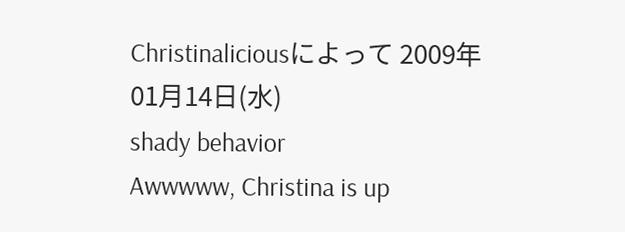Christinaliciousによって 2009年01月14日(水)
shady behavior
Awwwww, Christina is up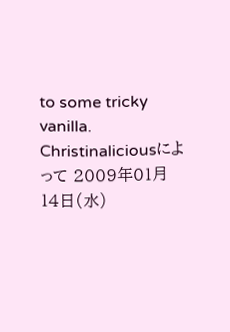to some tricky vanilla.
Christinaliciousによって 2009年01月14日(水)